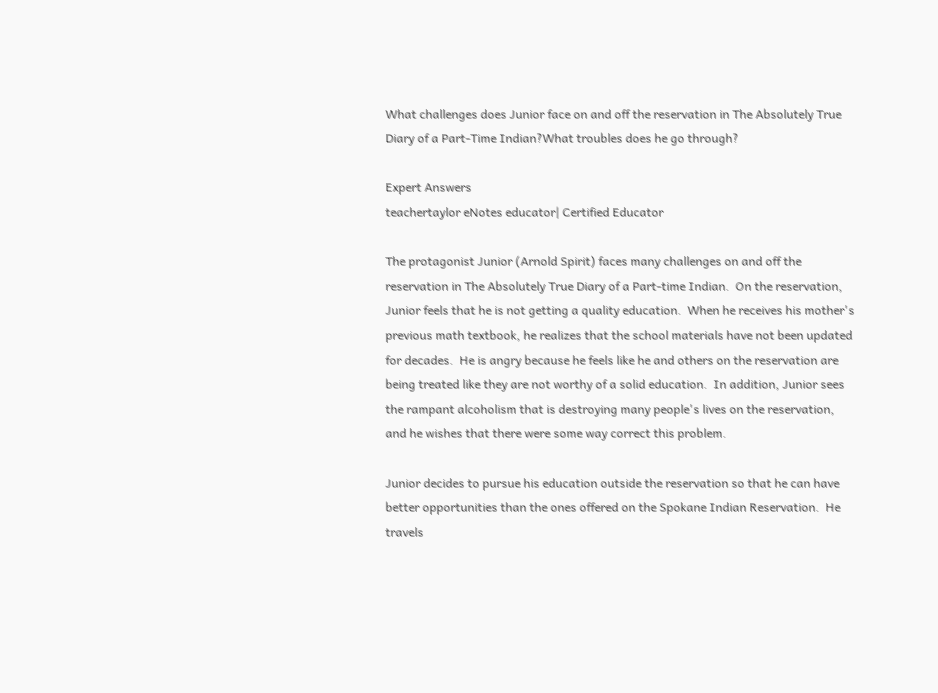What challenges does Junior face on and off the reservation in The Absolutely True Diary of a Part-Time Indian?What troubles does he go through?

Expert Answers
teachertaylor eNotes educator| Certified Educator

The protagonist Junior (Arnold Spirit) faces many challenges on and off the reservation in The Absolutely True Diary of a Part-time Indian.  On the reservation, Junior feels that he is not getting a quality education.  When he receives his mother's previous math textbook, he realizes that the school materials have not been updated for decades.  He is angry because he feels like he and others on the reservation are being treated like they are not worthy of a solid education.  In addition, Junior sees the rampant alcoholism that is destroying many people's lives on the reservation, and he wishes that there were some way correct this problem.

Junior decides to pursue his education outside the reservation so that he can have better opportunities than the ones offered on the Spokane Indian Reservation.  He travels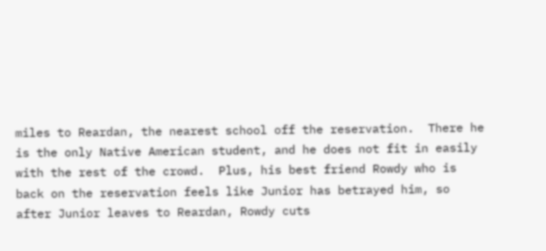miles to Reardan, the nearest school off the reservation.  There he is the only Native American student, and he does not fit in easily with the rest of the crowd.  Plus, his best friend Rowdy who is back on the reservation feels like Junior has betrayed him, so after Junior leaves to Reardan, Rowdy cuts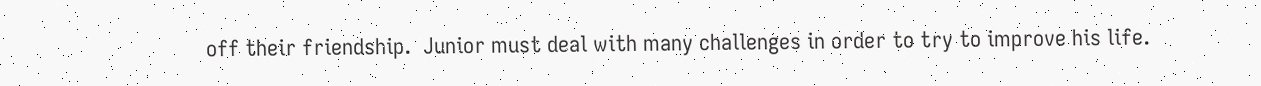off their friendship.  Junior must deal with many challenges in order to try to improve his life.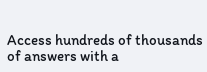Access hundreds of thousands of answers with a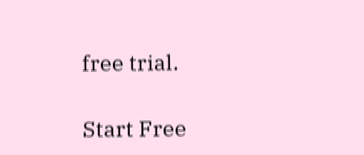free trial.

Start Free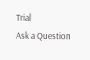Trial
Ask a Question